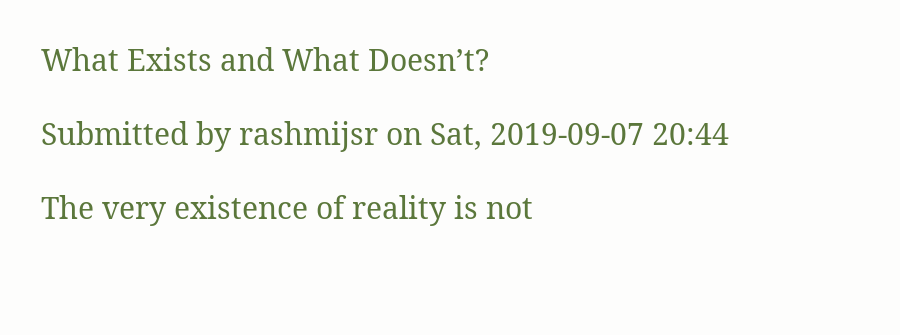What Exists and What Doesn’t?

Submitted by rashmijsr on Sat, 2019-09-07 20:44

The very existence of reality is not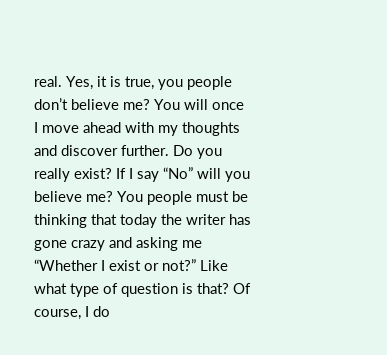real. Yes, it is true, you people don’t believe me? You will once I move ahead with my thoughts and discover further. Do you really exist? If I say “No” will you believe me? You people must be thinking that today the writer has gone crazy and asking me “Whether I exist or not?” Like what type of question is that? Of course, I do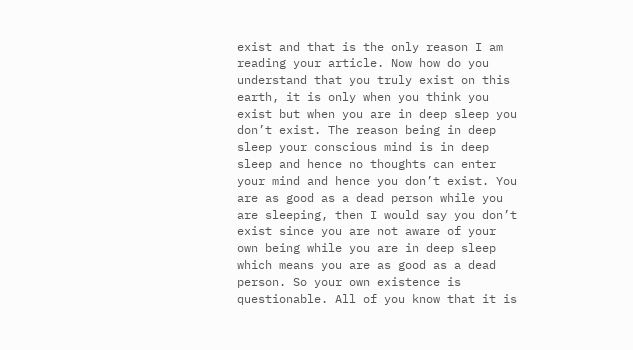exist and that is the only reason I am reading your article. Now how do you understand that you truly exist on this earth, it is only when you think you exist but when you are in deep sleep you don’t exist. The reason being in deep sleep your conscious mind is in deep sleep and hence no thoughts can enter your mind and hence you don’t exist. You are as good as a dead person while you are sleeping, then I would say you don’t exist since you are not aware of your own being while you are in deep sleep which means you are as good as a dead person. So your own existence is questionable. All of you know that it is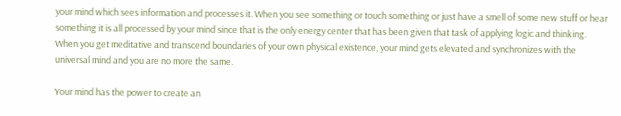your mind which sees information and processes it. When you see something or touch something or just have a smell of some new stuff or hear something it is all processed by your mind since that is the only energy center that has been given that task of applying logic and thinking. When you get meditative and transcend boundaries of your own physical existence, your mind gets elevated and synchronizes with the universal mind and you are no more the same.

Your mind has the power to create an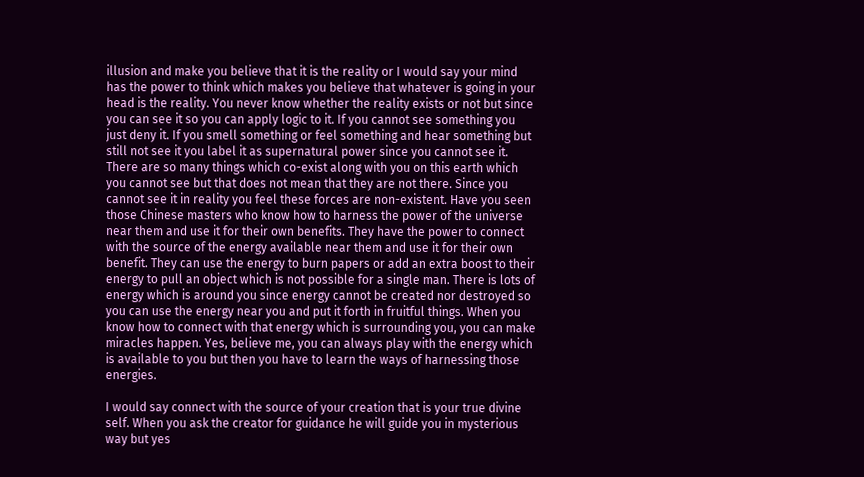illusion and make you believe that it is the reality or I would say your mind has the power to think which makes you believe that whatever is going in your head is the reality. You never know whether the reality exists or not but since you can see it so you can apply logic to it. If you cannot see something you just deny it. If you smell something or feel something and hear something but still not see it you label it as supernatural power since you cannot see it. There are so many things which co-exist along with you on this earth which you cannot see but that does not mean that they are not there. Since you cannot see it in reality you feel these forces are non-existent. Have you seen those Chinese masters who know how to harness the power of the universe near them and use it for their own benefits. They have the power to connect with the source of the energy available near them and use it for their own benefit. They can use the energy to burn papers or add an extra boost to their energy to pull an object which is not possible for a single man. There is lots of energy which is around you since energy cannot be created nor destroyed so you can use the energy near you and put it forth in fruitful things. When you know how to connect with that energy which is surrounding you, you can make miracles happen. Yes, believe me, you can always play with the energy which is available to you but then you have to learn the ways of harnessing those energies.

I would say connect with the source of your creation that is your true divine self. When you ask the creator for guidance he will guide you in mysterious way but yes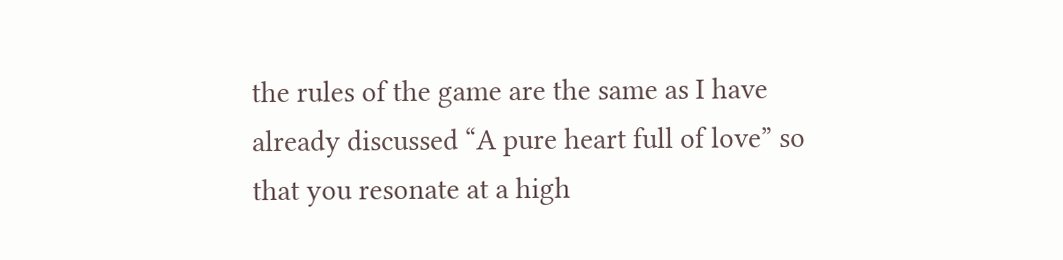the rules of the game are the same as I have already discussed “A pure heart full of love” so that you resonate at a high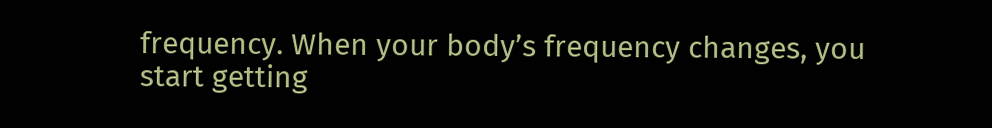frequency. When your body’s frequency changes, you start getting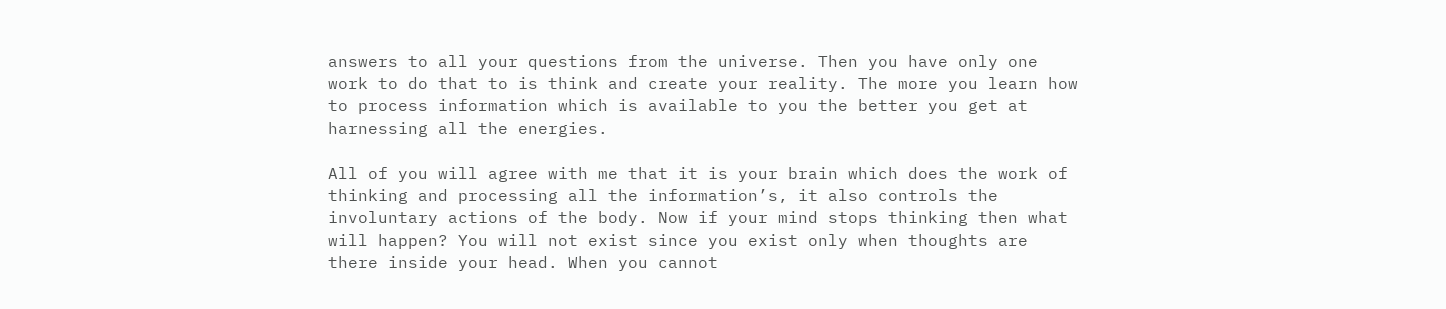answers to all your questions from the universe. Then you have only one work to do that to is think and create your reality. The more you learn how to process information which is available to you the better you get at harnessing all the energies.

All of you will agree with me that it is your brain which does the work of thinking and processing all the information’s, it also controls the involuntary actions of the body. Now if your mind stops thinking then what will happen? You will not exist since you exist only when thoughts are there inside your head. When you cannot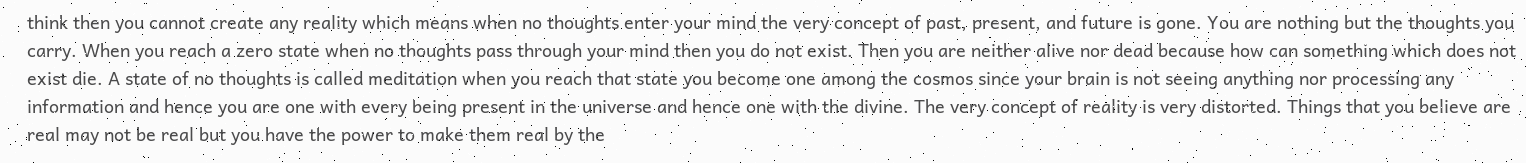think then you cannot create any reality which means when no thoughts enter your mind the very concept of past, present, and future is gone. You are nothing but the thoughts you carry. When you reach a zero state when no thoughts pass through your mind then you do not exist. Then you are neither alive nor dead because how can something which does not exist die. A state of no thoughts is called meditation when you reach that state you become one among the cosmos since your brain is not seeing anything nor processing any information and hence you are one with every being present in the universe and hence one with the divine. The very concept of reality is very distorted. Things that you believe are real may not be real but you have the power to make them real by the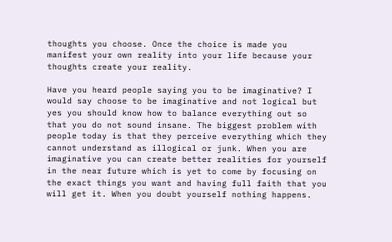thoughts you choose. Once the choice is made you manifest your own reality into your life because your thoughts create your reality.

Have you heard people saying you to be imaginative? I would say choose to be imaginative and not logical but yes you should know how to balance everything out so that you do not sound insane. The biggest problem with people today is that they perceive everything which they cannot understand as illogical or junk. When you are imaginative you can create better realities for yourself in the near future which is yet to come by focusing on the exact things you want and having full faith that you will get it. When you doubt yourself nothing happens.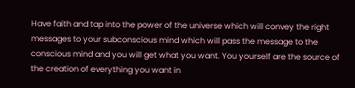Have faith and tap into the power of the universe which will convey the right messages to your subconscious mind which will pass the message to the conscious mind and you will get what you want. You yourself are the source of the creation of everything you want in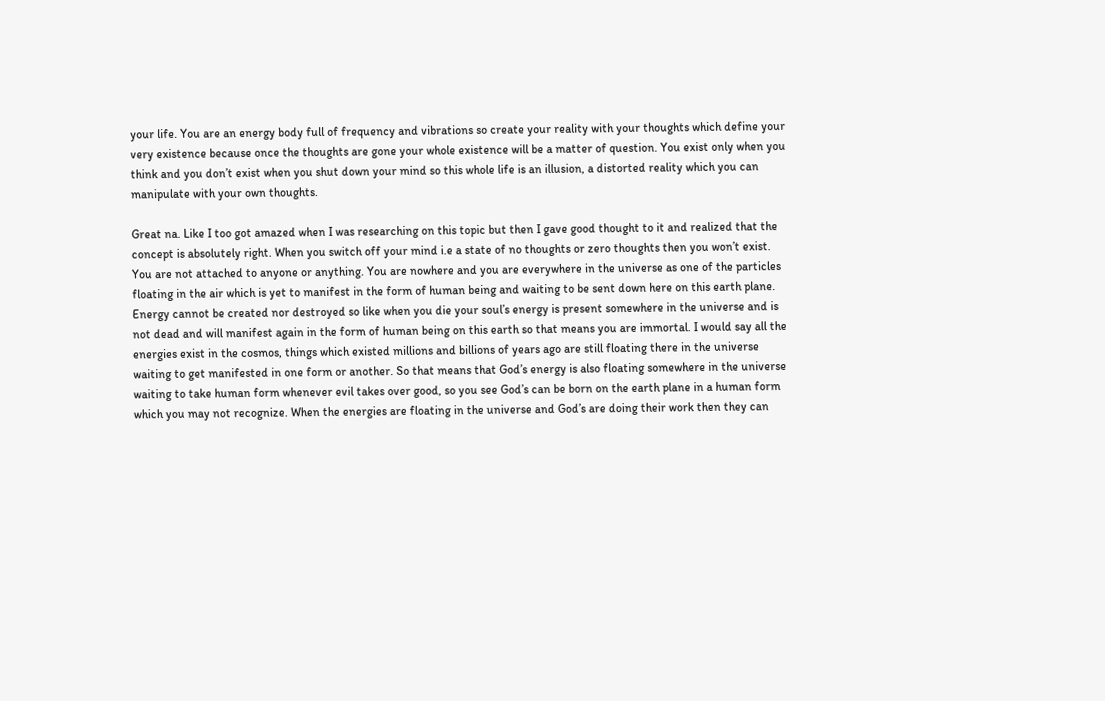your life. You are an energy body full of frequency and vibrations so create your reality with your thoughts which define your very existence because once the thoughts are gone your whole existence will be a matter of question. You exist only when you think and you don’t exist when you shut down your mind so this whole life is an illusion, a distorted reality which you can manipulate with your own thoughts.

Great na. Like I too got amazed when I was researching on this topic but then I gave good thought to it and realized that the concept is absolutely right. When you switch off your mind i.e a state of no thoughts or zero thoughts then you won’t exist. You are not attached to anyone or anything. You are nowhere and you are everywhere in the universe as one of the particles floating in the air which is yet to manifest in the form of human being and waiting to be sent down here on this earth plane. Energy cannot be created nor destroyed so like when you die your soul’s energy is present somewhere in the universe and is not dead and will manifest again in the form of human being on this earth so that means you are immortal. I would say all the energies exist in the cosmos, things which existed millions and billions of years ago are still floating there in the universe waiting to get manifested in one form or another. So that means that God’s energy is also floating somewhere in the universe waiting to take human form whenever evil takes over good, so you see God’s can be born on the earth plane in a human form which you may not recognize. When the energies are floating in the universe and God’s are doing their work then they can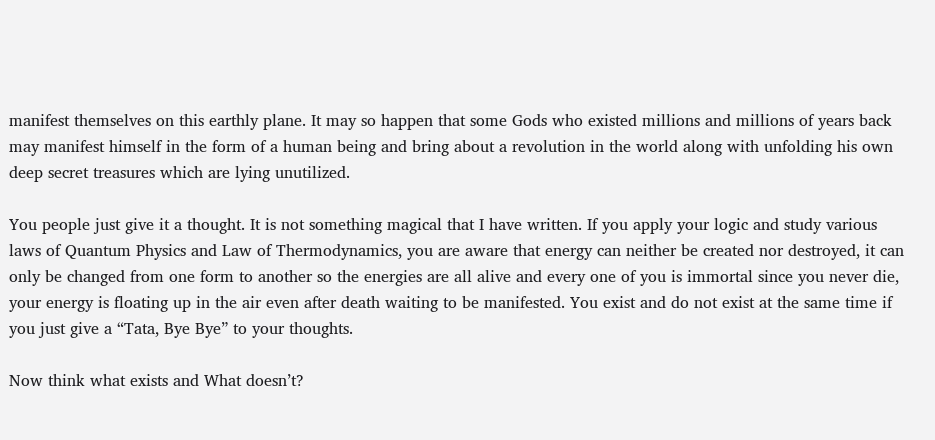manifest themselves on this earthly plane. It may so happen that some Gods who existed millions and millions of years back may manifest himself in the form of a human being and bring about a revolution in the world along with unfolding his own deep secret treasures which are lying unutilized.

You people just give it a thought. It is not something magical that I have written. If you apply your logic and study various laws of Quantum Physics and Law of Thermodynamics, you are aware that energy can neither be created nor destroyed, it can only be changed from one form to another so the energies are all alive and every one of you is immortal since you never die, your energy is floating up in the air even after death waiting to be manifested. You exist and do not exist at the same time if you just give a “Tata, Bye Bye” to your thoughts.

Now think what exists and What doesn’t?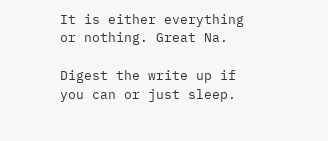It is either everything or nothing. Great Na.

Digest the write up if you can or just sleep.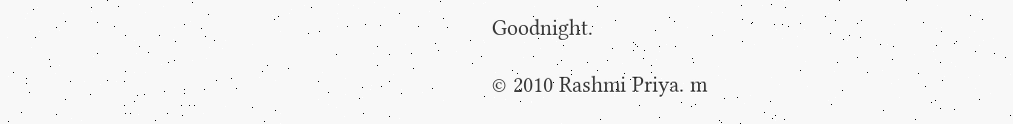Goodnight.

© 2010 Rashmi Priya. m